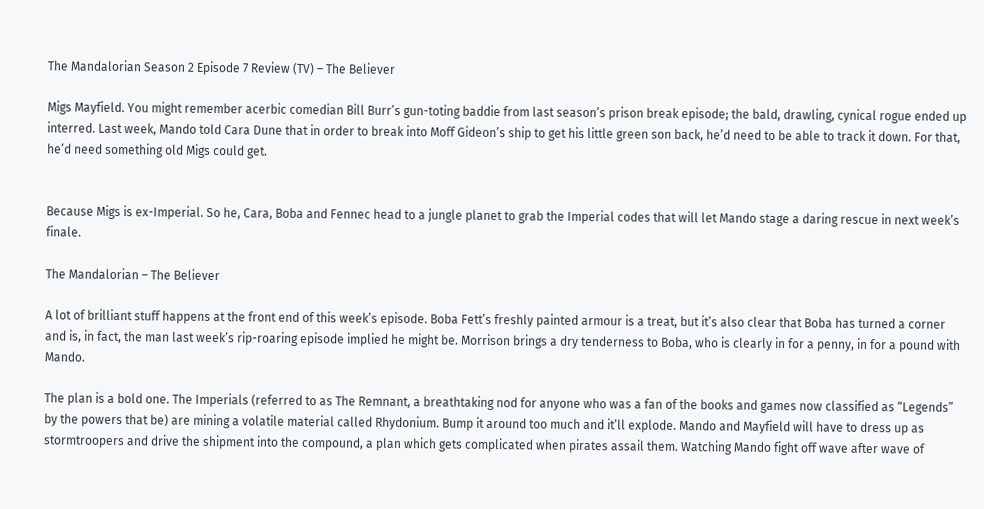The Mandalorian Season 2 Episode 7 Review (TV) – The Believer

Migs Mayfield. You might remember acerbic comedian Bill Burr’s gun-toting baddie from last season’s prison break episode; the bald, drawling, cynical rogue ended up interred. Last week, Mando told Cara Dune that in order to break into Moff Gideon’s ship to get his little green son back, he’d need to be able to track it down. For that, he’d need something old Migs could get.


Because Migs is ex-Imperial. So he, Cara, Boba and Fennec head to a jungle planet to grab the Imperial codes that will let Mando stage a daring rescue in next week’s finale.

The Mandalorian – The Believer

A lot of brilliant stuff happens at the front end of this week’s episode. Boba Fett’s freshly painted armour is a treat, but it’s also clear that Boba has turned a corner and is, in fact, the man last week’s rip-roaring episode implied he might be. Morrison brings a dry tenderness to Boba, who is clearly in for a penny, in for a pound with Mando.

The plan is a bold one. The Imperials (referred to as The Remnant, a breathtaking nod for anyone who was a fan of the books and games now classified as “Legends” by the powers that be) are mining a volatile material called Rhydonium. Bump it around too much and it’ll explode. Mando and Mayfield will have to dress up as stormtroopers and drive the shipment into the compound, a plan which gets complicated when pirates assail them. Watching Mando fight off wave after wave of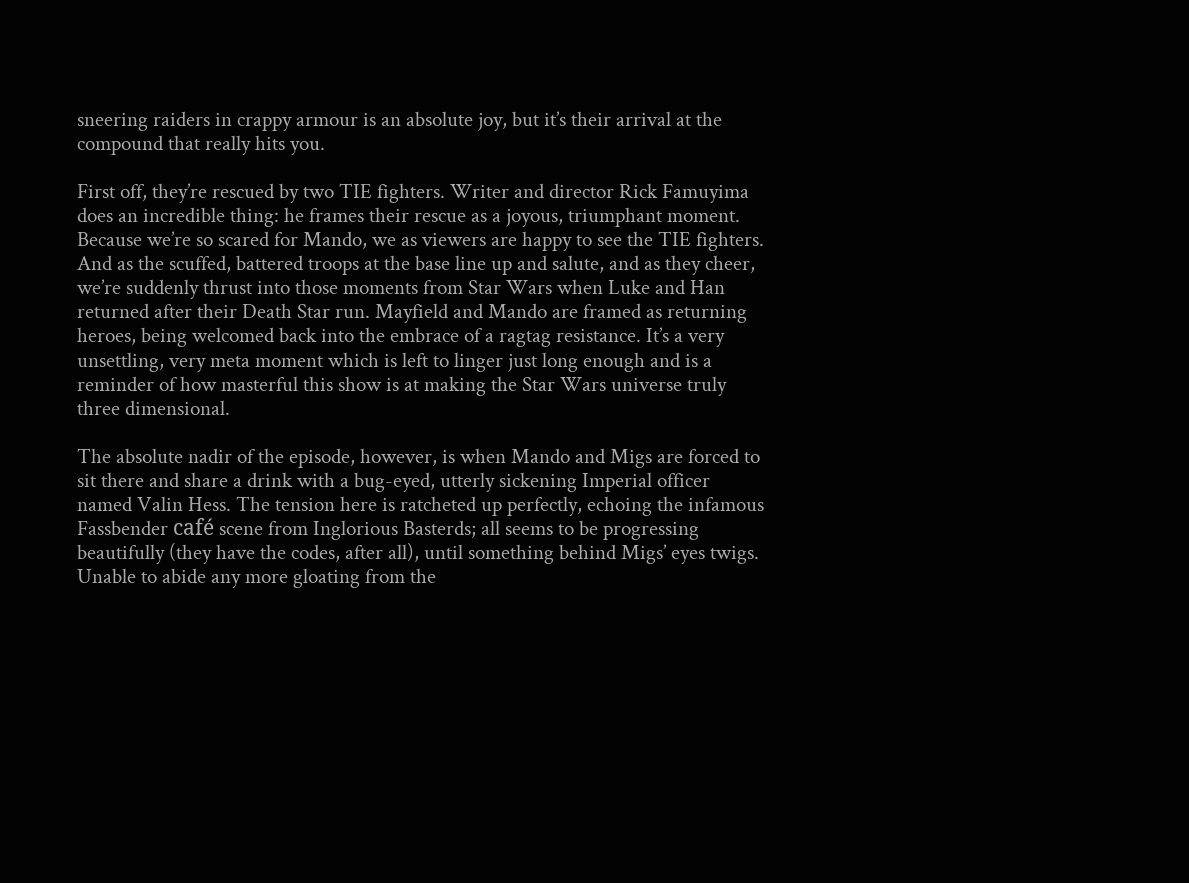sneering raiders in crappy armour is an absolute joy, but it’s their arrival at the compound that really hits you.

First off, they’re rescued by two TIE fighters. Writer and director Rick Famuyima does an incredible thing: he frames their rescue as a joyous, triumphant moment. Because we’re so scared for Mando, we as viewers are happy to see the TIE fighters. And as the scuffed, battered troops at the base line up and salute, and as they cheer, we’re suddenly thrust into those moments from Star Wars when Luke and Han returned after their Death Star run. Mayfield and Mando are framed as returning heroes, being welcomed back into the embrace of a ragtag resistance. It’s a very unsettling, very meta moment which is left to linger just long enough and is a reminder of how masterful this show is at making the Star Wars universe truly three dimensional.

The absolute nadir of the episode, however, is when Mando and Migs are forced to sit there and share a drink with a bug-eyed, utterly sickening Imperial officer named Valin Hess. The tension here is ratcheted up perfectly, echoing the infamous Fassbender café scene from Inglorious Basterds; all seems to be progressing beautifully (they have the codes, after all), until something behind Migs’ eyes twigs. Unable to abide any more gloating from the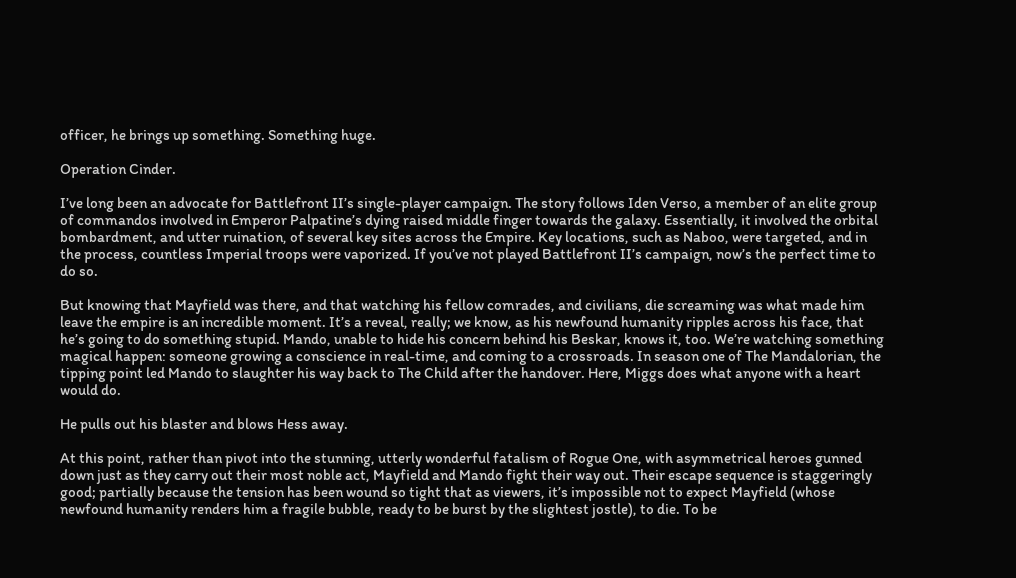officer, he brings up something. Something huge.

Operation Cinder.

I’ve long been an advocate for Battlefront II’s single-player campaign. The story follows Iden Verso, a member of an elite group of commandos involved in Emperor Palpatine’s dying raised middle finger towards the galaxy. Essentially, it involved the orbital bombardment, and utter ruination, of several key sites across the Empire. Key locations, such as Naboo, were targeted, and in the process, countless Imperial troops were vaporized. If you’ve not played Battlefront II’s campaign, now’s the perfect time to do so.

But knowing that Mayfield was there, and that watching his fellow comrades, and civilians, die screaming was what made him leave the empire is an incredible moment. It’s a reveal, really; we know, as his newfound humanity ripples across his face, that he’s going to do something stupid. Mando, unable to hide his concern behind his Beskar, knows it, too. We’re watching something magical happen: someone growing a conscience in real-time, and coming to a crossroads. In season one of The Mandalorian, the tipping point led Mando to slaughter his way back to The Child after the handover. Here, Miggs does what anyone with a heart would do.

He pulls out his blaster and blows Hess away.

At this point, rather than pivot into the stunning, utterly wonderful fatalism of Rogue One, with asymmetrical heroes gunned down just as they carry out their most noble act, Mayfield and Mando fight their way out. Their escape sequence is staggeringly good; partially because the tension has been wound so tight that as viewers, it’s impossible not to expect Mayfield (whose newfound humanity renders him a fragile bubble, ready to be burst by the slightest jostle), to die. To be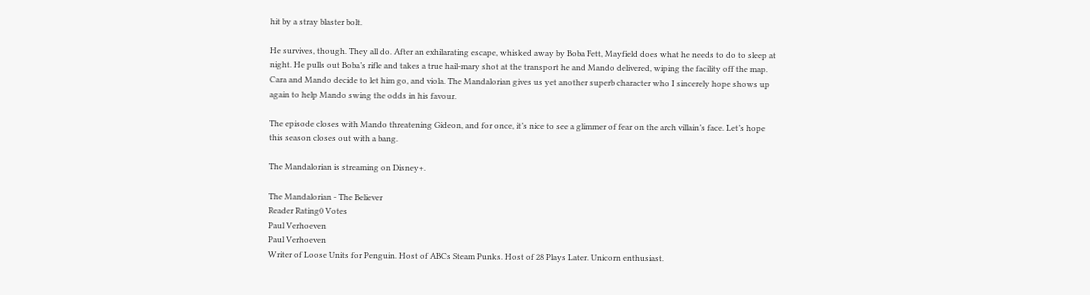hit by a stray blaster bolt.

He survives, though. They all do. After an exhilarating escape, whisked away by Boba Fett, Mayfield does what he needs to do to sleep at night. He pulls out Boba’s rifle and takes a true hail-mary shot at the transport he and Mando delivered, wiping the facility off the map. Cara and Mando decide to let him go, and viola. The Mandalorian gives us yet another superb character who I sincerely hope shows up again to help Mando swing the odds in his favour.

The episode closes with Mando threatening Gideon, and for once, it’s nice to see a glimmer of fear on the arch villain’s face. Let’s hope this season closes out with a bang.

The Mandalorian is streaming on Disney+.

The Mandalorian - The Believer
Reader Rating0 Votes
Paul Verhoeven
Paul Verhoeven
Writer of Loose Units for Penguin. Host of ABCs Steam Punks. Host of 28 Plays Later. Unicorn enthusiast.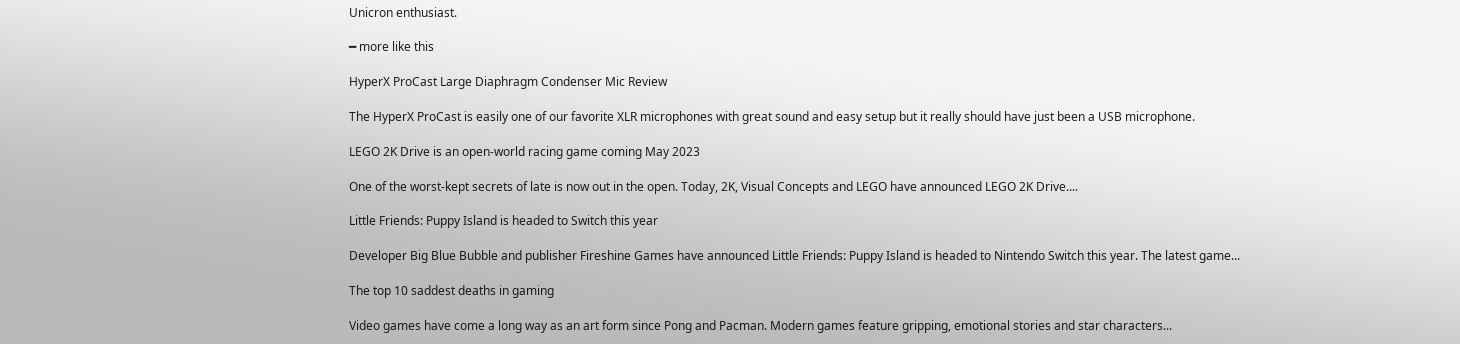Unicron enthusiast.

━ more like this

HyperX ProCast Large Diaphragm Condenser Mic Review

The HyperX ProCast is easily one of our favorite XLR microphones with great sound and easy setup but it really should have just been a USB microphone.

LEGO 2K Drive is an open-world racing game coming May 2023

One of the worst-kept secrets of late is now out in the open. Today, 2K, Visual Concepts and LEGO have announced LEGO 2K Drive....

Little Friends: Puppy Island is headed to Switch this year

Developer Big Blue Bubble and publisher Fireshine Games have announced Little Friends: Puppy Island is headed to Nintendo Switch this year. The latest game...

The top 10 saddest deaths in gaming

Video games have come a long way as an art form since Pong and Pacman. Modern games feature gripping, emotional stories and star characters...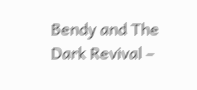Bendy and The Dark Revival –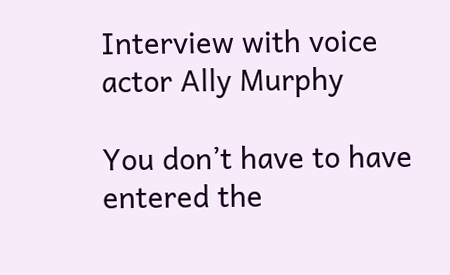Interview with voice actor Ally Murphy

You don’t have to have entered the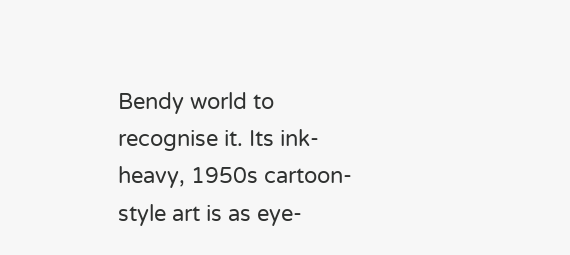Bendy world to recognise it. Its ink-heavy, 1950s cartoon-style art is as eye-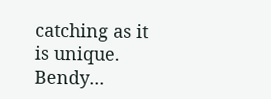catching as it is unique. Bendy...